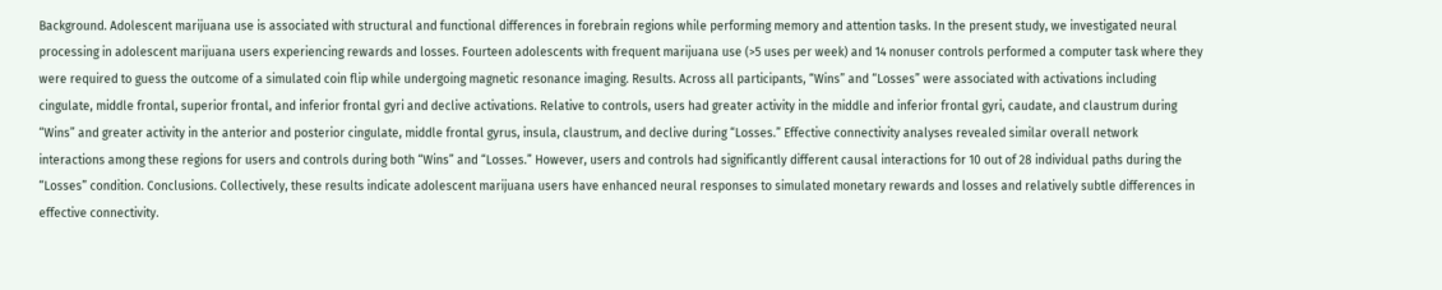Background. Adolescent marijuana use is associated with structural and functional differences in forebrain regions while performing memory and attention tasks. In the present study, we investigated neural processing in adolescent marijuana users experiencing rewards and losses. Fourteen adolescents with frequent marijuana use (>5 uses per week) and 14 nonuser controls performed a computer task where they were required to guess the outcome of a simulated coin flip while undergoing magnetic resonance imaging. Results. Across all participants, “Wins” and “Losses” were associated with activations including cingulate, middle frontal, superior frontal, and inferior frontal gyri and declive activations. Relative to controls, users had greater activity in the middle and inferior frontal gyri, caudate, and claustrum during “Wins” and greater activity in the anterior and posterior cingulate, middle frontal gyrus, insula, claustrum, and declive during “Losses.” Effective connectivity analyses revealed similar overall network interactions among these regions for users and controls during both “Wins” and “Losses.” However, users and controls had significantly different causal interactions for 10 out of 28 individual paths during the “Losses” condition. Conclusions. Collectively, these results indicate adolescent marijuana users have enhanced neural responses to simulated monetary rewards and losses and relatively subtle differences in effective connectivity.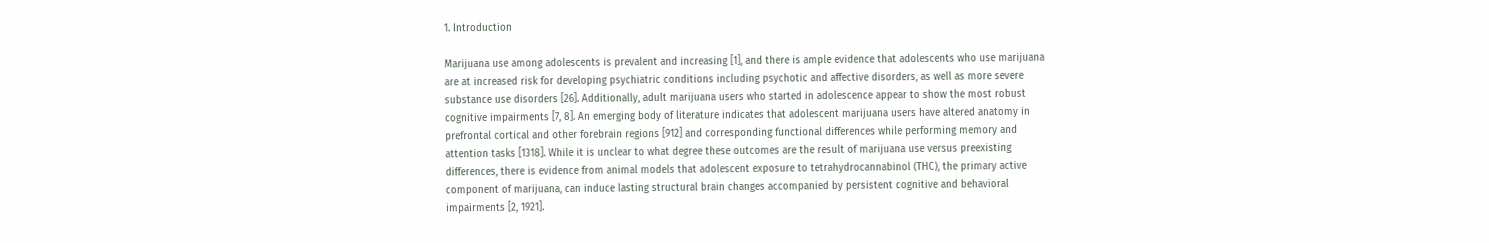1. Introduction

Marijuana use among adolescents is prevalent and increasing [1], and there is ample evidence that adolescents who use marijuana are at increased risk for developing psychiatric conditions including psychotic and affective disorders, as well as more severe substance use disorders [26]. Additionally, adult marijuana users who started in adolescence appear to show the most robust cognitive impairments [7, 8]. An emerging body of literature indicates that adolescent marijuana users have altered anatomy in prefrontal cortical and other forebrain regions [912] and corresponding functional differences while performing memory and attention tasks [1318]. While it is unclear to what degree these outcomes are the result of marijuana use versus preexisting differences, there is evidence from animal models that adolescent exposure to tetrahydrocannabinol (THC), the primary active component of marijuana, can induce lasting structural brain changes accompanied by persistent cognitive and behavioral impairments [2, 1921].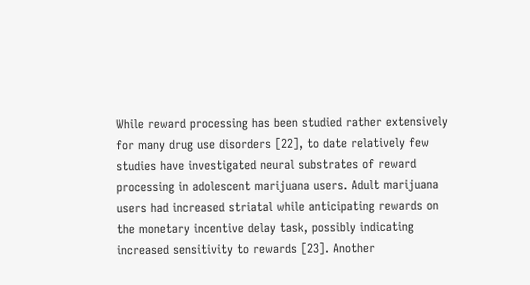While reward processing has been studied rather extensively for many drug use disorders [22], to date relatively few studies have investigated neural substrates of reward processing in adolescent marijuana users. Adult marijuana users had increased striatal while anticipating rewards on the monetary incentive delay task, possibly indicating increased sensitivity to rewards [23]. Another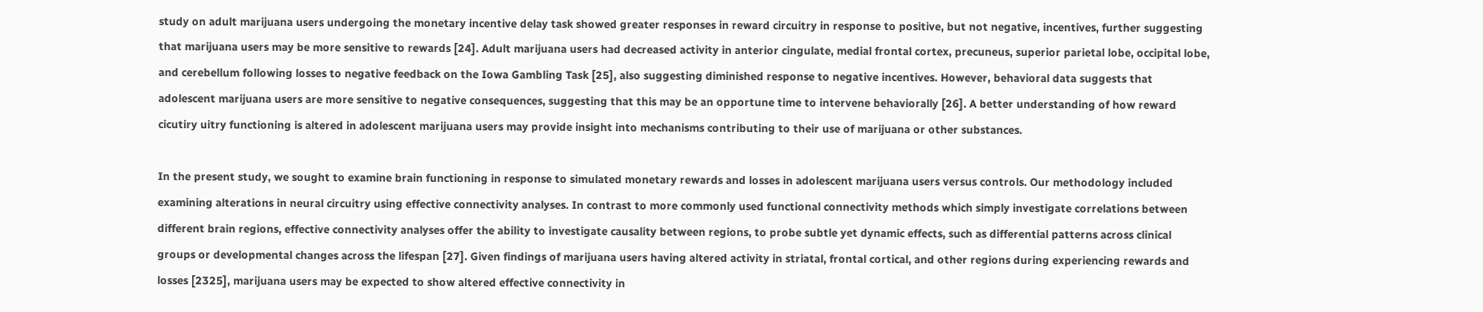study on adult marijuana users undergoing the monetary incentive delay task showed greater responses in reward circuitry in response to positive, but not negative, incentives, further suggesting that marijuana users may be more sensitive to rewards [24]. Adult marijuana users had decreased activity in anterior cingulate, medial frontal cortex, precuneus, superior parietal lobe, occipital lobe, and cerebellum following losses to negative feedback on the Iowa Gambling Task [25], also suggesting diminished response to negative incentives. However, behavioral data suggests that adolescent marijuana users are more sensitive to negative consequences, suggesting that this may be an opportune time to intervene behaviorally [26]. A better understanding of how reward cicutiry uitry functioning is altered in adolescent marijuana users may provide insight into mechanisms contributing to their use of marijuana or other substances.

In the present study, we sought to examine brain functioning in response to simulated monetary rewards and losses in adolescent marijuana users versus controls. Our methodology included examining alterations in neural circuitry using effective connectivity analyses. In contrast to more commonly used functional connectivity methods which simply investigate correlations between different brain regions, effective connectivity analyses offer the ability to investigate causality between regions, to probe subtle yet dynamic effects, such as differential patterns across clinical groups or developmental changes across the lifespan [27]. Given findings of marijuana users having altered activity in striatal, frontal cortical, and other regions during experiencing rewards and losses [2325], marijuana users may be expected to show altered effective connectivity in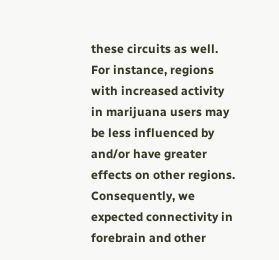these circuits as well. For instance, regions with increased activity in marijuana users may be less influenced by and/or have greater effects on other regions. Consequently, we expected connectivity in forebrain and other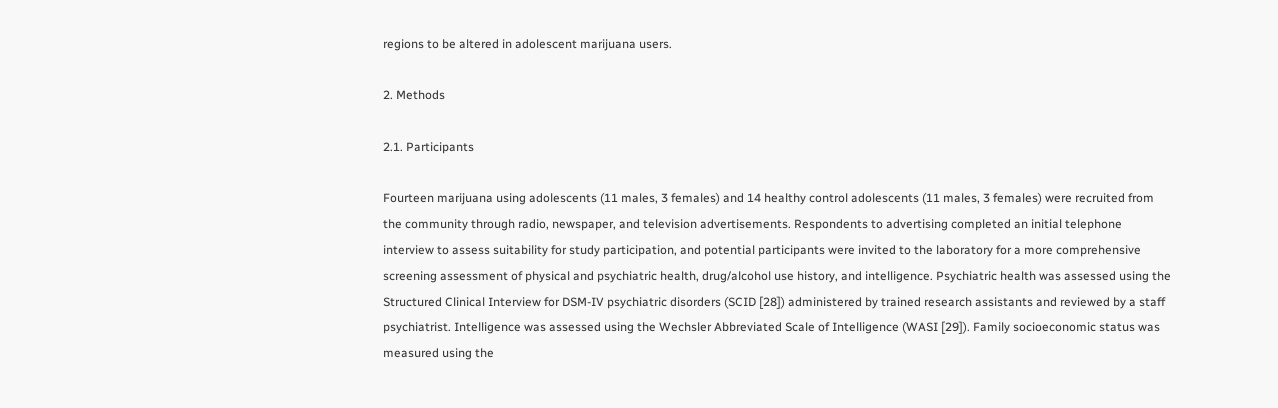regions to be altered in adolescent marijuana users.

2. Methods

2.1. Participants

Fourteen marijuana using adolescents (11 males, 3 females) and 14 healthy control adolescents (11 males, 3 females) were recruited from the community through radio, newspaper, and television advertisements. Respondents to advertising completed an initial telephone interview to assess suitability for study participation, and potential participants were invited to the laboratory for a more comprehensive screening assessment of physical and psychiatric health, drug/alcohol use history, and intelligence. Psychiatric health was assessed using the Structured Clinical Interview for DSM-IV psychiatric disorders (SCID [28]) administered by trained research assistants and reviewed by a staff psychiatrist. Intelligence was assessed using the Wechsler Abbreviated Scale of Intelligence (WASI [29]). Family socioeconomic status was measured using the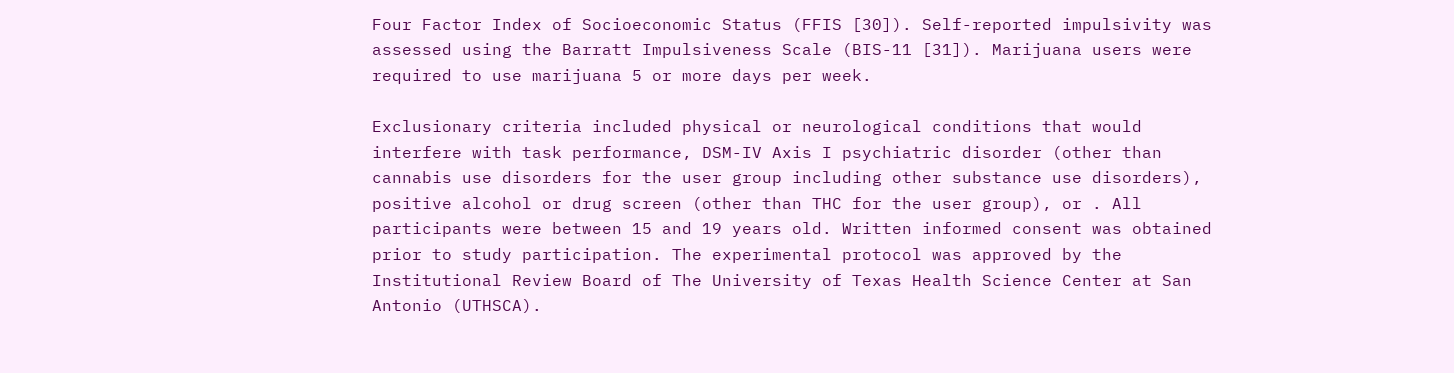Four Factor Index of Socioeconomic Status (FFIS [30]). Self-reported impulsivity was assessed using the Barratt Impulsiveness Scale (BIS-11 [31]). Marijuana users were required to use marijuana 5 or more days per week.

Exclusionary criteria included physical or neurological conditions that would interfere with task performance, DSM-IV Axis I psychiatric disorder (other than cannabis use disorders for the user group including other substance use disorders), positive alcohol or drug screen (other than THC for the user group), or . All participants were between 15 and 19 years old. Written informed consent was obtained prior to study participation. The experimental protocol was approved by the Institutional Review Board of The University of Texas Health Science Center at San Antonio (UTHSCA).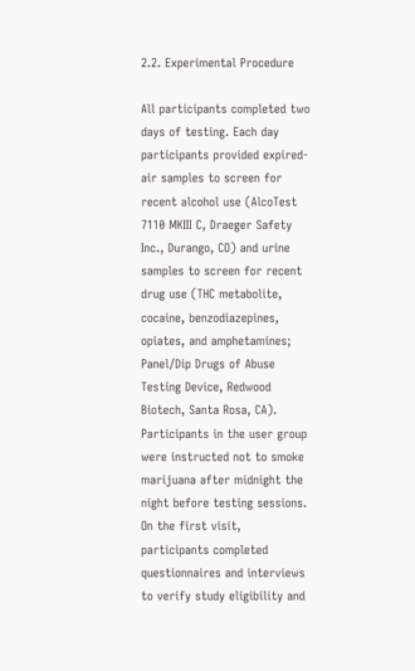2.2. Experimental Procedure

All participants completed two days of testing. Each day participants provided expired-air samples to screen for recent alcohol use (AlcoTest 7110 MKIII C, Draeger Safety Inc., Durango, CO) and urine samples to screen for recent drug use (THC metabolite, cocaine, benzodiazepines, opiates, and amphetamines; Panel/Dip Drugs of Abuse Testing Device, Redwood Biotech, Santa Rosa, CA). Participants in the user group were instructed not to smoke marijuana after midnight the night before testing sessions. On the first visit, participants completed questionnaires and interviews to verify study eligibility and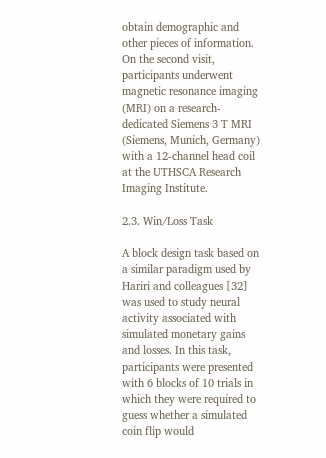obtain demographic and other pieces of information. On the second visit, participants underwent magnetic resonance imaging (MRI) on a research-dedicated Siemens 3 T MRI (Siemens, Munich, Germany) with a 12-channel head coil at the UTHSCA Research Imaging Institute.

2.3. Win/Loss Task

A block design task based on a similar paradigm used by Hariri and colleagues [32] was used to study neural activity associated with simulated monetary gains and losses. In this task, participants were presented with 6 blocks of 10 trials in which they were required to guess whether a simulated coin flip would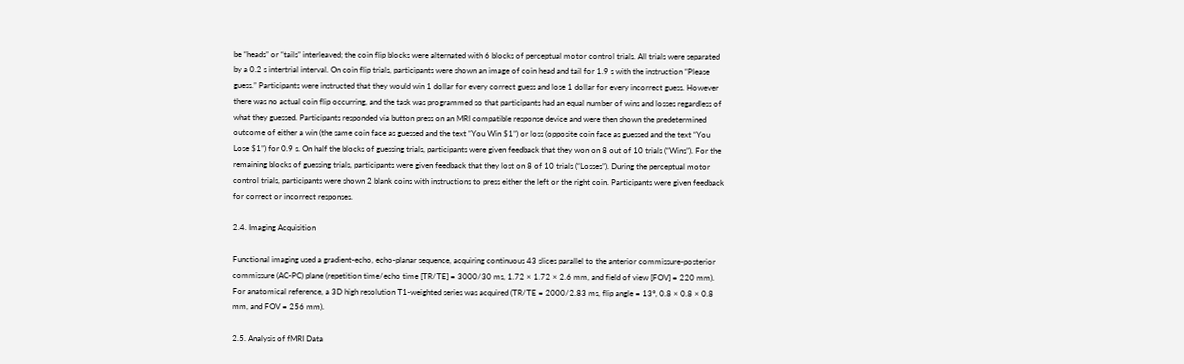be “heads” or “tails” interleaved; the coin flip blocks were alternated with 6 blocks of perceptual motor control trials. All trials were separated by a 0.2 s intertrial interval. On coin flip trials, participants were shown an image of coin head and tail for 1.9 s with the instruction “Please guess.” Participants were instructed that they would win 1 dollar for every correct guess and lose 1 dollar for every incorrect guess. However there was no actual coin flip occurring, and the task was programmed so that participants had an equal number of wins and losses regardless of what they guessed. Participants responded via button press on an MRI compatible response device and were then shown the predetermined outcome of either a win (the same coin face as guessed and the text “You Win $1”) or loss (opposite coin face as guessed and the text “You Lose $1”) for 0.9 s. On half the blocks of guessing trials, participants were given feedback that they won on 8 out of 10 trials (“Wins”). For the remaining blocks of guessing trials, participants were given feedback that they lost on 8 of 10 trials (“Losses”). During the perceptual motor control trials, participants were shown 2 blank coins with instructions to press either the left or the right coin. Participants were given feedback for correct or incorrect responses.

2.4. Imaging Acquisition

Functional imaging used a gradient-echo, echo-planar sequence, acquiring continuous 43 slices parallel to the anterior commissure-posterior commissure (AC-PC) plane (repetition time/echo time [TR/TE] = 3000/30 ms, 1.72 × 1.72 × 2.6 mm, and field of view [FOV] = 220 mm). For anatomical reference, a 3D high resolution T1-weighted series was acquired (TR/TE = 2000/2.83 ms, flip angle = 13°, 0.8 × 0.8 × 0.8 mm, and FOV = 256 mm).

2.5. Analysis of fMRI Data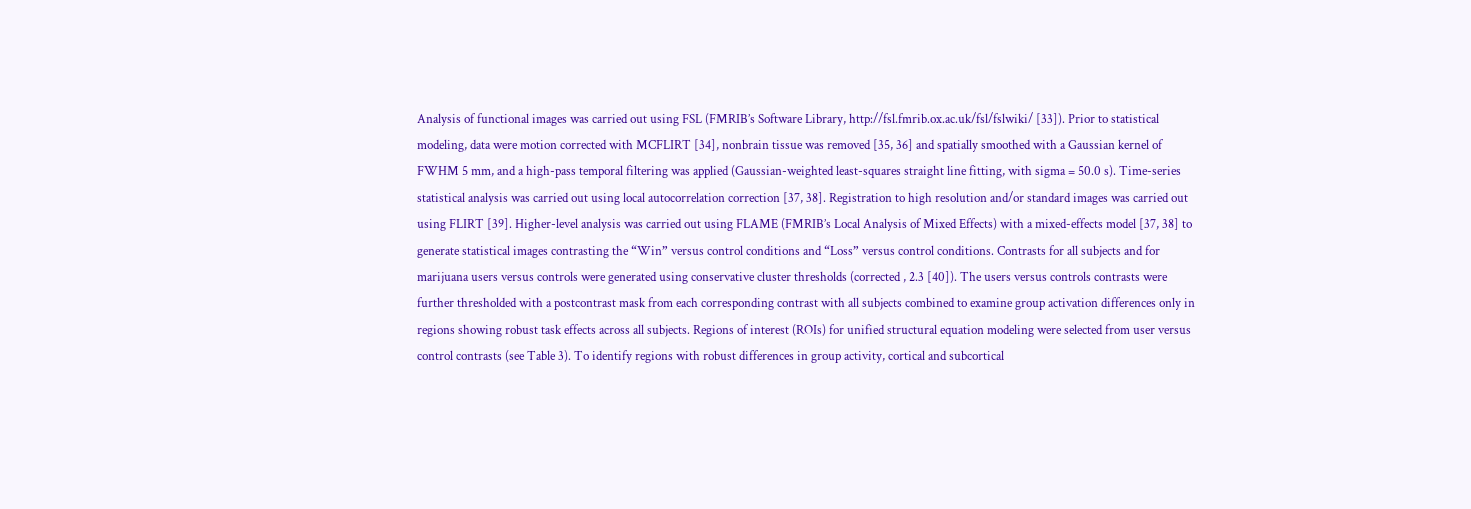Analysis of functional images was carried out using FSL (FMRIB’s Software Library, http://fsl.fmrib.ox.ac.uk/fsl/fslwiki/ [33]). Prior to statistical modeling, data were motion corrected with MCFLIRT [34], nonbrain tissue was removed [35, 36] and spatially smoothed with a Gaussian kernel of FWHM 5 mm, and a high-pass temporal filtering was applied (Gaussian-weighted least-squares straight line fitting, with sigma = 50.0 s). Time-series statistical analysis was carried out using local autocorrelation correction [37, 38]. Registration to high resolution and/or standard images was carried out using FLIRT [39]. Higher-level analysis was carried out using FLAME (FMRIB’s Local Analysis of Mixed Effects) with a mixed-effects model [37, 38] to generate statistical images contrasting the “Win” versus control conditions and “Loss” versus control conditions. Contrasts for all subjects and for marijuana users versus controls were generated using conservative cluster thresholds (corrected , 2.3 [40]). The users versus controls contrasts were further thresholded with a postcontrast mask from each corresponding contrast with all subjects combined to examine group activation differences only in regions showing robust task effects across all subjects. Regions of interest (ROIs) for unified structural equation modeling were selected from user versus control contrasts (see Table 3). To identify regions with robust differences in group activity, cortical and subcortical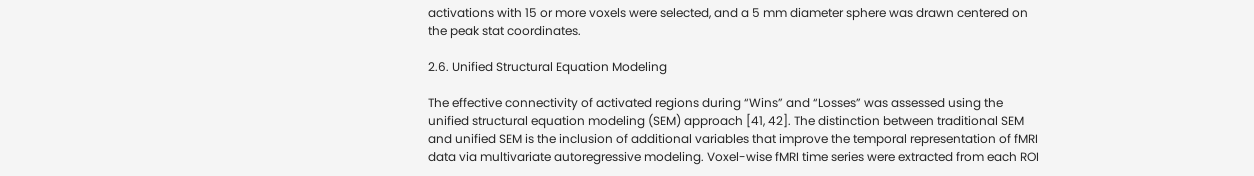activations with 15 or more voxels were selected, and a 5 mm diameter sphere was drawn centered on the peak stat coordinates.

2.6. Unified Structural Equation Modeling

The effective connectivity of activated regions during “Wins” and “Losses” was assessed using the unified structural equation modeling (SEM) approach [41, 42]. The distinction between traditional SEM and unified SEM is the inclusion of additional variables that improve the temporal representation of fMRI data via multivariate autoregressive modeling. Voxel-wise fMRI time series were extracted from each ROI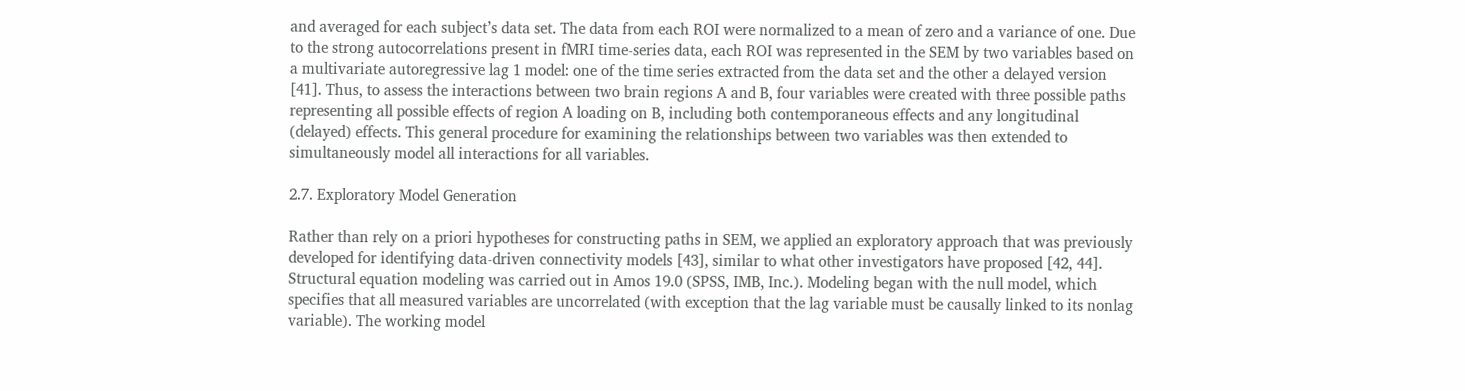and averaged for each subject’s data set. The data from each ROI were normalized to a mean of zero and a variance of one. Due to the strong autocorrelations present in fMRI time-series data, each ROI was represented in the SEM by two variables based on a multivariate autoregressive lag 1 model: one of the time series extracted from the data set and the other a delayed version [41]. Thus, to assess the interactions between two brain regions A and B, four variables were created with three possible paths representing all possible effects of region A loading on B, including both contemporaneous effects and any longitudinal (delayed) effects. This general procedure for examining the relationships between two variables was then extended to simultaneously model all interactions for all variables.

2.7. Exploratory Model Generation

Rather than rely on a priori hypotheses for constructing paths in SEM, we applied an exploratory approach that was previously developed for identifying data-driven connectivity models [43], similar to what other investigators have proposed [42, 44]. Structural equation modeling was carried out in Amos 19.0 (SPSS, IMB, Inc.). Modeling began with the null model, which specifies that all measured variables are uncorrelated (with exception that the lag variable must be causally linked to its nonlag variable). The working model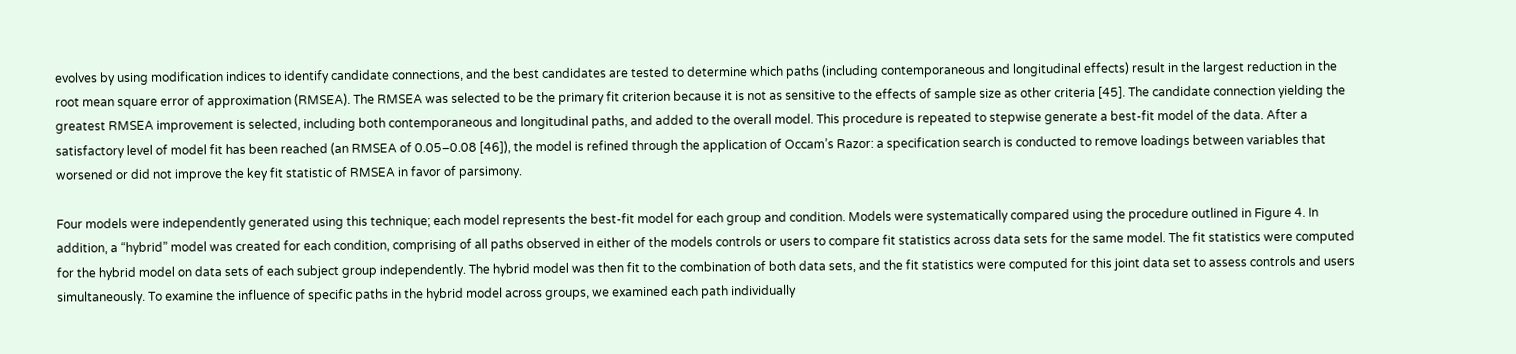evolves by using modification indices to identify candidate connections, and the best candidates are tested to determine which paths (including contemporaneous and longitudinal effects) result in the largest reduction in the root mean square error of approximation (RMSEA). The RMSEA was selected to be the primary fit criterion because it is not as sensitive to the effects of sample size as other criteria [45]. The candidate connection yielding the greatest RMSEA improvement is selected, including both contemporaneous and longitudinal paths, and added to the overall model. This procedure is repeated to stepwise generate a best-fit model of the data. After a satisfactory level of model fit has been reached (an RMSEA of 0.05–0.08 [46]), the model is refined through the application of Occam’s Razor: a specification search is conducted to remove loadings between variables that worsened or did not improve the key fit statistic of RMSEA in favor of parsimony.

Four models were independently generated using this technique; each model represents the best-fit model for each group and condition. Models were systematically compared using the procedure outlined in Figure 4. In addition, a “hybrid” model was created for each condition, comprising of all paths observed in either of the models controls or users to compare fit statistics across data sets for the same model. The fit statistics were computed for the hybrid model on data sets of each subject group independently. The hybrid model was then fit to the combination of both data sets, and the fit statistics were computed for this joint data set to assess controls and users simultaneously. To examine the influence of specific paths in the hybrid model across groups, we examined each path individually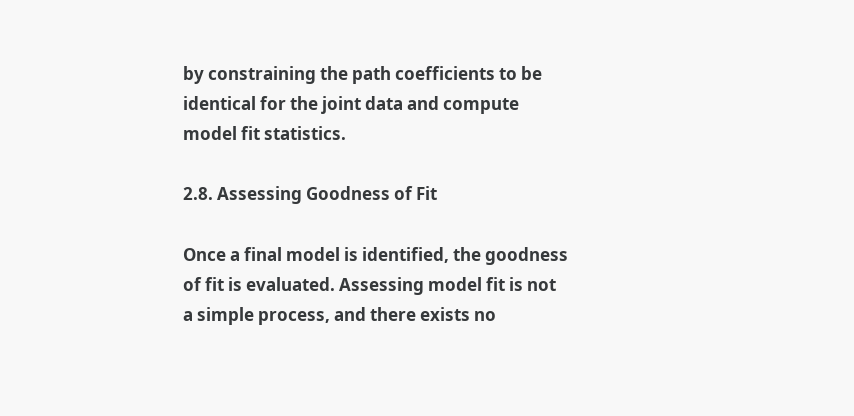by constraining the path coefficients to be identical for the joint data and compute model fit statistics.

2.8. Assessing Goodness of Fit

Once a final model is identified, the goodness of fit is evaluated. Assessing model fit is not a simple process, and there exists no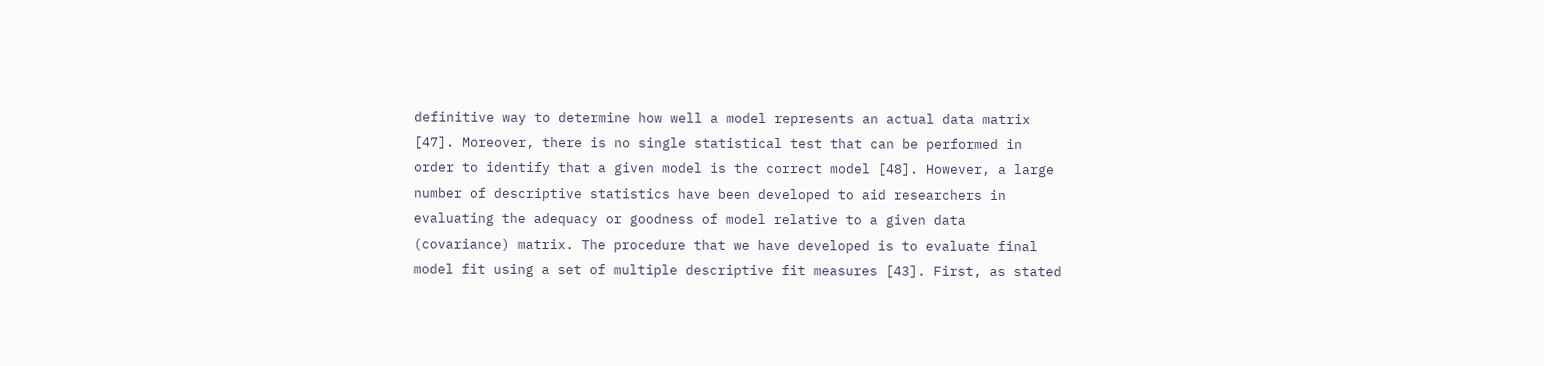definitive way to determine how well a model represents an actual data matrix [47]. Moreover, there is no single statistical test that can be performed in order to identify that a given model is the correct model [48]. However, a large number of descriptive statistics have been developed to aid researchers in evaluating the adequacy or goodness of model relative to a given data (covariance) matrix. The procedure that we have developed is to evaluate final model fit using a set of multiple descriptive fit measures [43]. First, as stated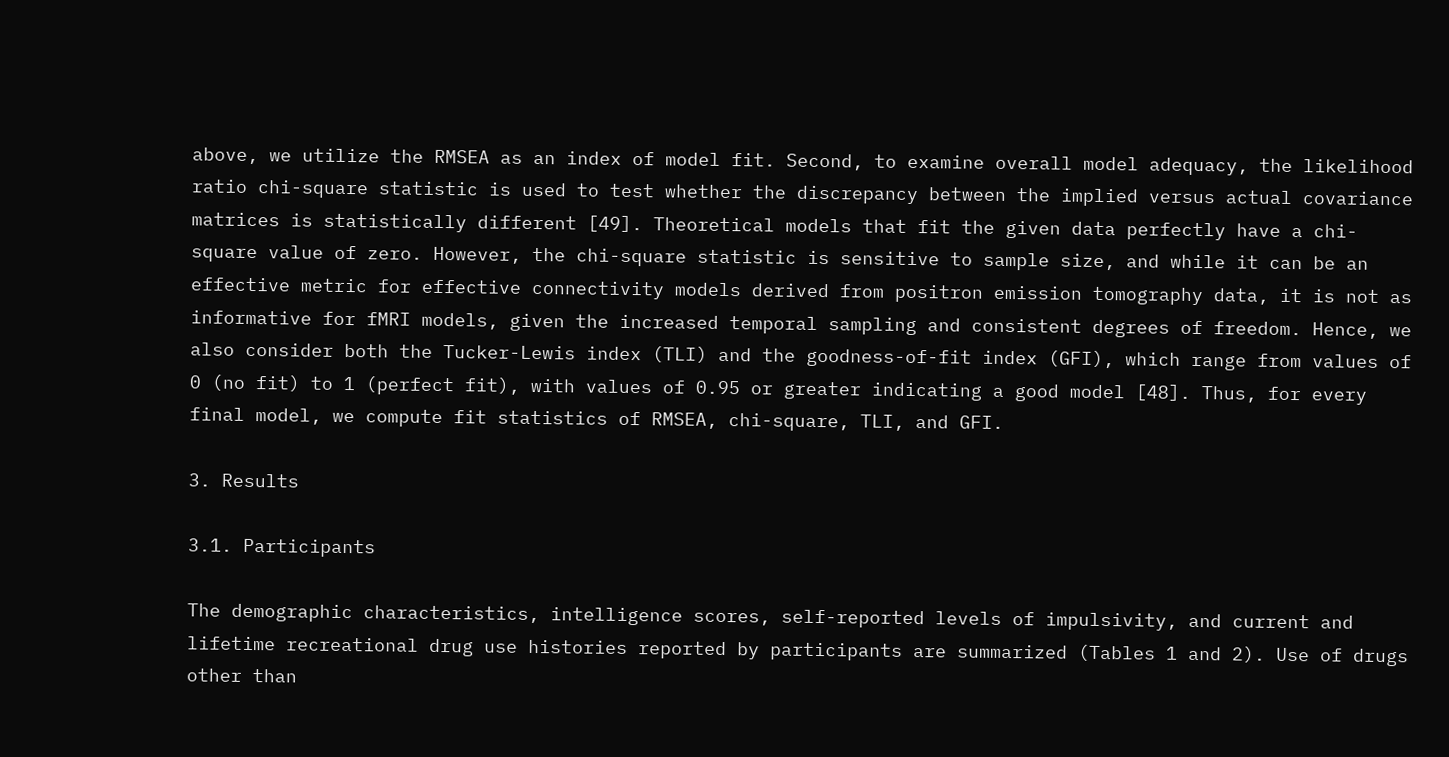above, we utilize the RMSEA as an index of model fit. Second, to examine overall model adequacy, the likelihood ratio chi-square statistic is used to test whether the discrepancy between the implied versus actual covariance matrices is statistically different [49]. Theoretical models that fit the given data perfectly have a chi-square value of zero. However, the chi-square statistic is sensitive to sample size, and while it can be an effective metric for effective connectivity models derived from positron emission tomography data, it is not as informative for fMRI models, given the increased temporal sampling and consistent degrees of freedom. Hence, we also consider both the Tucker-Lewis index (TLI) and the goodness-of-fit index (GFI), which range from values of 0 (no fit) to 1 (perfect fit), with values of 0.95 or greater indicating a good model [48]. Thus, for every final model, we compute fit statistics of RMSEA, chi-square, TLI, and GFI.

3. Results

3.1. Participants

The demographic characteristics, intelligence scores, self-reported levels of impulsivity, and current and lifetime recreational drug use histories reported by participants are summarized (Tables 1 and 2). Use of drugs other than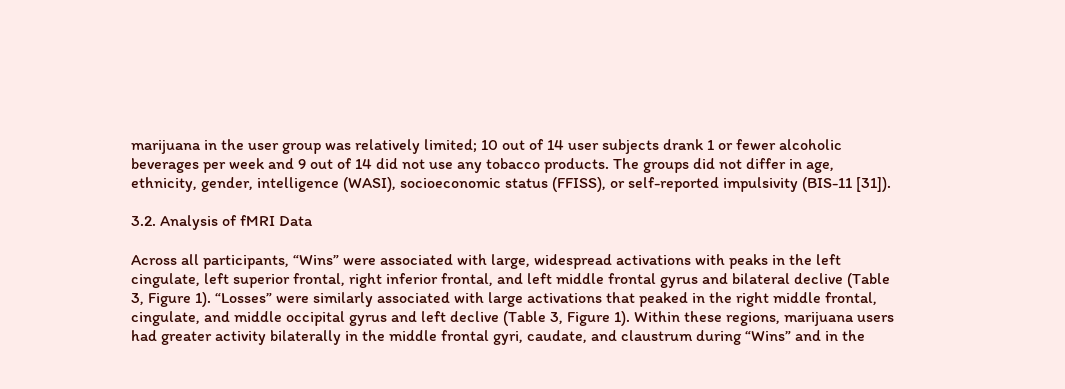marijuana in the user group was relatively limited; 10 out of 14 user subjects drank 1 or fewer alcoholic beverages per week and 9 out of 14 did not use any tobacco products. The groups did not differ in age, ethnicity, gender, intelligence (WASI), socioeconomic status (FFISS), or self-reported impulsivity (BIS-11 [31]).

3.2. Analysis of fMRI Data

Across all participants, “Wins” were associated with large, widespread activations with peaks in the left cingulate, left superior frontal, right inferior frontal, and left middle frontal gyrus and bilateral declive (Table 3, Figure 1). “Losses” were similarly associated with large activations that peaked in the right middle frontal, cingulate, and middle occipital gyrus and left declive (Table 3, Figure 1). Within these regions, marijuana users had greater activity bilaterally in the middle frontal gyri, caudate, and claustrum during “Wins” and in the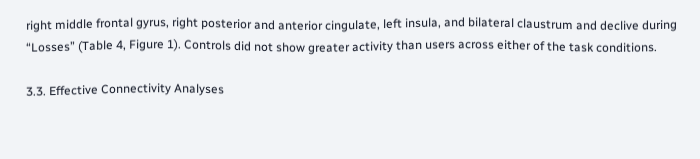right middle frontal gyrus, right posterior and anterior cingulate, left insula, and bilateral claustrum and declive during “Losses” (Table 4, Figure 1). Controls did not show greater activity than users across either of the task conditions.

3.3. Effective Connectivity Analyses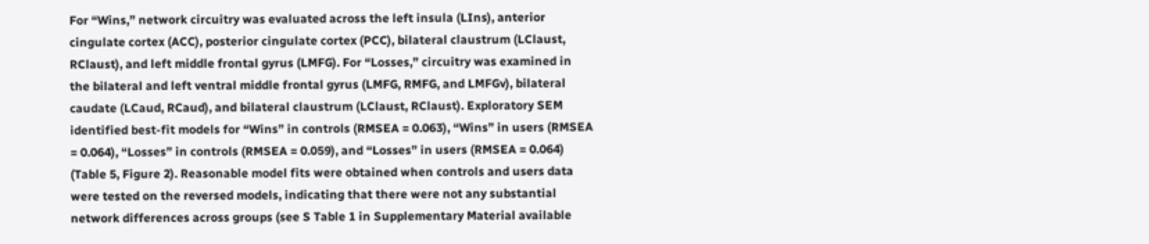For “Wins,” network circuitry was evaluated across the left insula (LIns), anterior cingulate cortex (ACC), posterior cingulate cortex (PCC), bilateral claustrum (LClaust, RClaust), and left middle frontal gyrus (LMFG). For “Losses,” circuitry was examined in the bilateral and left ventral middle frontal gyrus (LMFG, RMFG, and LMFGv), bilateral caudate (LCaud, RCaud), and bilateral claustrum (LClaust, RClaust). Exploratory SEM identified best-fit models for “Wins” in controls (RMSEA = 0.063), “Wins” in users (RMSEA = 0.064), “Losses” in controls (RMSEA = 0.059), and “Losses” in users (RMSEA = 0.064) (Table 5, Figure 2). Reasonable model fits were obtained when controls and users data were tested on the reversed models, indicating that there were not any substantial network differences across groups (see S Table 1 in Supplementary Material available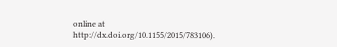online at http://dx.doi.org/10.1155/2015/783106).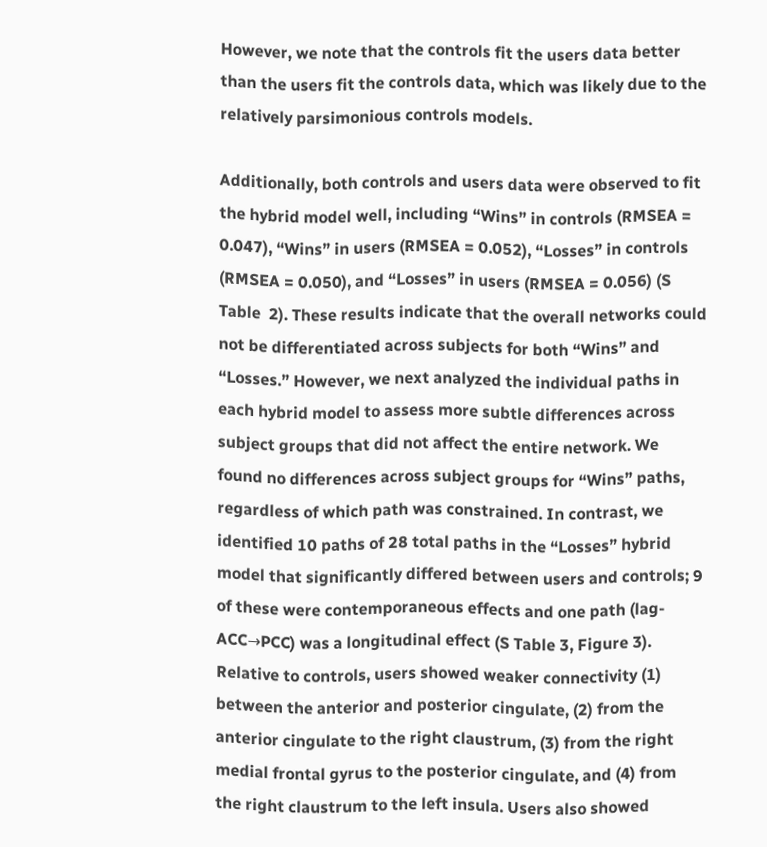However, we note that the controls fit the users data better than the users fit the controls data, which was likely due to the relatively parsimonious controls models.

Additionally, both controls and users data were observed to fit the hybrid model well, including “Wins” in controls (RMSEA = 0.047), “Wins” in users (RMSEA = 0.052), “Losses” in controls (RMSEA = 0.050), and “Losses” in users (RMSEA = 0.056) (S Table  2). These results indicate that the overall networks could not be differentiated across subjects for both “Wins” and “Losses.” However, we next analyzed the individual paths in each hybrid model to assess more subtle differences across subject groups that did not affect the entire network. We found no differences across subject groups for “Wins” paths, regardless of which path was constrained. In contrast, we identified 10 paths of 28 total paths in the “Losses” hybrid model that significantly differed between users and controls; 9 of these were contemporaneous effects and one path (lag-ACC→PCC) was a longitudinal effect (S Table 3, Figure 3). Relative to controls, users showed weaker connectivity (1) between the anterior and posterior cingulate, (2) from the anterior cingulate to the right claustrum, (3) from the right medial frontal gyrus to the posterior cingulate, and (4) from the right claustrum to the left insula. Users also showed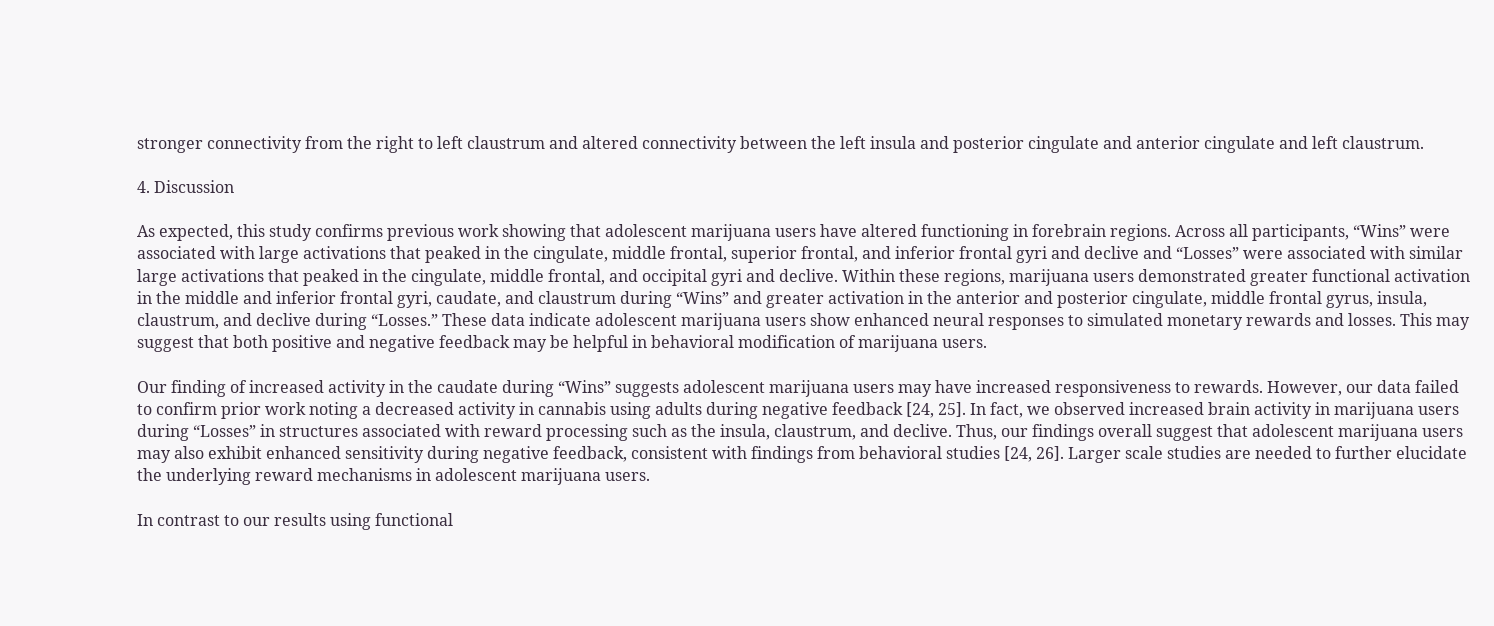stronger connectivity from the right to left claustrum and altered connectivity between the left insula and posterior cingulate and anterior cingulate and left claustrum.

4. Discussion

As expected, this study confirms previous work showing that adolescent marijuana users have altered functioning in forebrain regions. Across all participants, “Wins” were associated with large activations that peaked in the cingulate, middle frontal, superior frontal, and inferior frontal gyri and declive and “Losses” were associated with similar large activations that peaked in the cingulate, middle frontal, and occipital gyri and declive. Within these regions, marijuana users demonstrated greater functional activation in the middle and inferior frontal gyri, caudate, and claustrum during “Wins” and greater activation in the anterior and posterior cingulate, middle frontal gyrus, insula, claustrum, and declive during “Losses.” These data indicate adolescent marijuana users show enhanced neural responses to simulated monetary rewards and losses. This may suggest that both positive and negative feedback may be helpful in behavioral modification of marijuana users.

Our finding of increased activity in the caudate during “Wins” suggests adolescent marijuana users may have increased responsiveness to rewards. However, our data failed to confirm prior work noting a decreased activity in cannabis using adults during negative feedback [24, 25]. In fact, we observed increased brain activity in marijuana users during “Losses” in structures associated with reward processing such as the insula, claustrum, and declive. Thus, our findings overall suggest that adolescent marijuana users may also exhibit enhanced sensitivity during negative feedback, consistent with findings from behavioral studies [24, 26]. Larger scale studies are needed to further elucidate the underlying reward mechanisms in adolescent marijuana users.

In contrast to our results using functional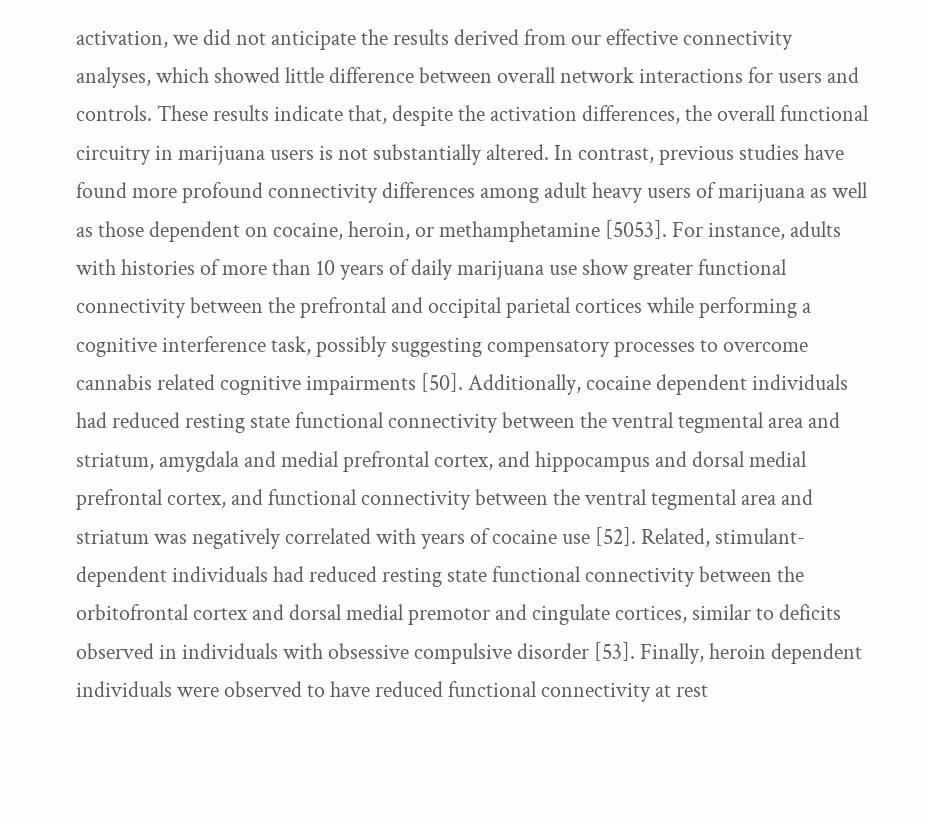activation, we did not anticipate the results derived from our effective connectivity analyses, which showed little difference between overall network interactions for users and controls. These results indicate that, despite the activation differences, the overall functional circuitry in marijuana users is not substantially altered. In contrast, previous studies have found more profound connectivity differences among adult heavy users of marijuana as well as those dependent on cocaine, heroin, or methamphetamine [5053]. For instance, adults with histories of more than 10 years of daily marijuana use show greater functional connectivity between the prefrontal and occipital parietal cortices while performing a cognitive interference task, possibly suggesting compensatory processes to overcome cannabis related cognitive impairments [50]. Additionally, cocaine dependent individuals had reduced resting state functional connectivity between the ventral tegmental area and striatum, amygdala and medial prefrontal cortex, and hippocampus and dorsal medial prefrontal cortex, and functional connectivity between the ventral tegmental area and striatum was negatively correlated with years of cocaine use [52]. Related, stimulant-dependent individuals had reduced resting state functional connectivity between the orbitofrontal cortex and dorsal medial premotor and cingulate cortices, similar to deficits observed in individuals with obsessive compulsive disorder [53]. Finally, heroin dependent individuals were observed to have reduced functional connectivity at rest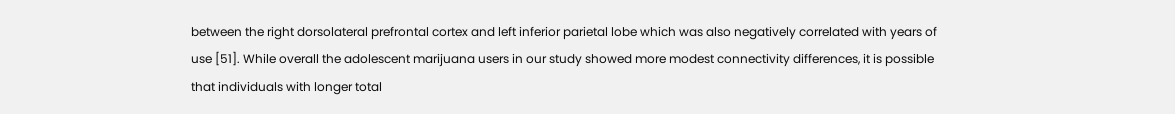between the right dorsolateral prefrontal cortex and left inferior parietal lobe which was also negatively correlated with years of use [51]. While overall the adolescent marijuana users in our study showed more modest connectivity differences, it is possible that individuals with longer total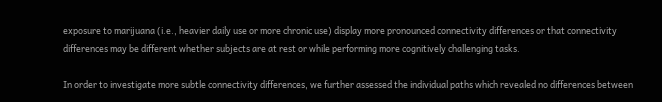exposure to marijuana (i.e., heavier daily use or more chronic use) display more pronounced connectivity differences or that connectivity differences may be different whether subjects are at rest or while performing more cognitively challenging tasks.

In order to investigate more subtle connectivity differences, we further assessed the individual paths which revealed no differences between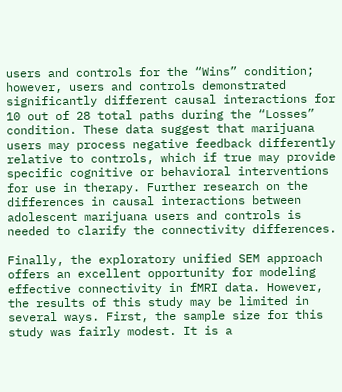users and controls for the “Wins” condition; however, users and controls demonstrated significantly different causal interactions for 10 out of 28 total paths during the “Losses” condition. These data suggest that marijuana users may process negative feedback differently relative to controls, which if true may provide specific cognitive or behavioral interventions for use in therapy. Further research on the differences in causal interactions between adolescent marijuana users and controls is needed to clarify the connectivity differences.

Finally, the exploratory unified SEM approach offers an excellent opportunity for modeling effective connectivity in fMRI data. However, the results of this study may be limited in several ways. First, the sample size for this study was fairly modest. It is a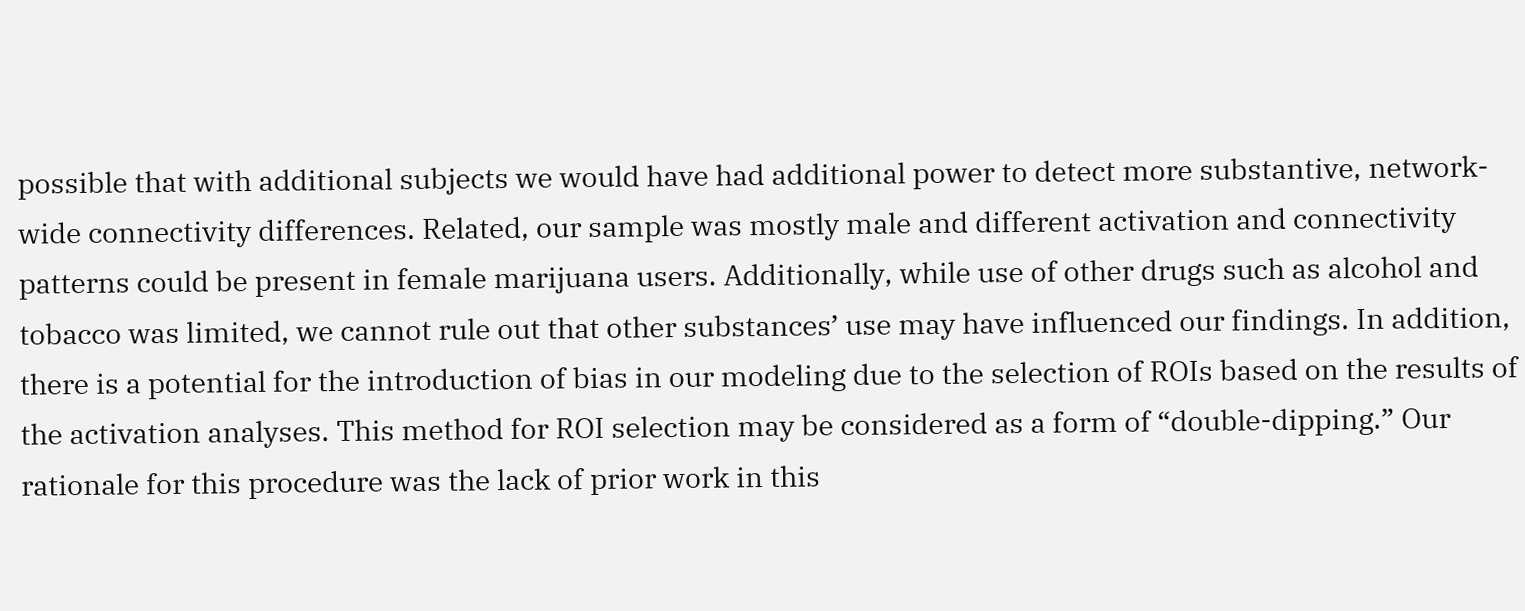possible that with additional subjects we would have had additional power to detect more substantive, network-wide connectivity differences. Related, our sample was mostly male and different activation and connectivity patterns could be present in female marijuana users. Additionally, while use of other drugs such as alcohol and tobacco was limited, we cannot rule out that other substances’ use may have influenced our findings. In addition, there is a potential for the introduction of bias in our modeling due to the selection of ROIs based on the results of the activation analyses. This method for ROI selection may be considered as a form of “double-dipping.” Our rationale for this procedure was the lack of prior work in this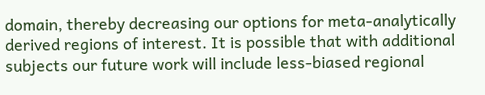domain, thereby decreasing our options for meta-analytically derived regions of interest. It is possible that with additional subjects our future work will include less-biased regional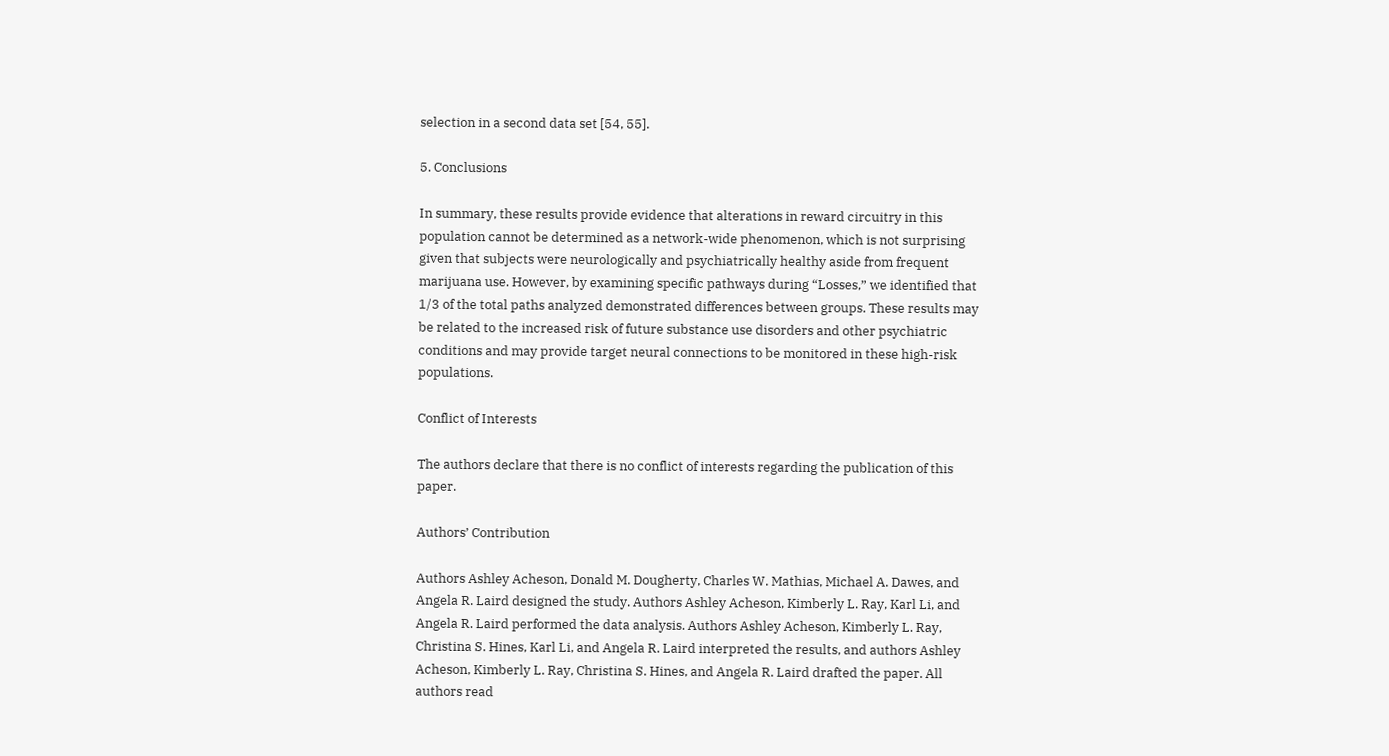selection in a second data set [54, 55].

5. Conclusions

In summary, these results provide evidence that alterations in reward circuitry in this population cannot be determined as a network-wide phenomenon, which is not surprising given that subjects were neurologically and psychiatrically healthy aside from frequent marijuana use. However, by examining specific pathways during “Losses,” we identified that 1/3 of the total paths analyzed demonstrated differences between groups. These results may be related to the increased risk of future substance use disorders and other psychiatric conditions and may provide target neural connections to be monitored in these high-risk populations.

Conflict of Interests

The authors declare that there is no conflict of interests regarding the publication of this paper.

Authors’ Contribution

Authors Ashley Acheson, Donald M. Dougherty, Charles W. Mathias, Michael A. Dawes, and Angela R. Laird designed the study. Authors Ashley Acheson, Kimberly L. Ray, Karl Li, and Angela R. Laird performed the data analysis. Authors Ashley Acheson, Kimberly L. Ray, Christina S. Hines, Karl Li, and Angela R. Laird interpreted the results, and authors Ashley Acheson, Kimberly L. Ray, Christina S. Hines, and Angela R. Laird drafted the paper. All authors read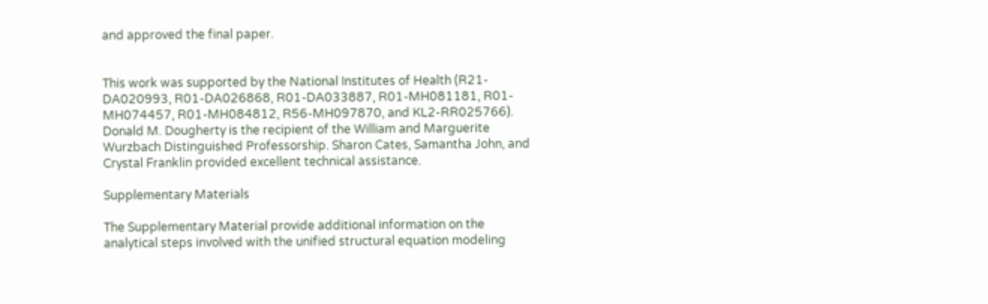and approved the final paper.


This work was supported by the National Institutes of Health (R21-DA020993, R01-DA026868, R01-DA033887, R01-MH081181, R01-MH074457, R01-MH084812, R56-MH097870, and KL2-RR025766). Donald M. Dougherty is the recipient of the William and Marguerite Wurzbach Distinguished Professorship. Sharon Cates, Samantha John, and Crystal Franklin provided excellent technical assistance.

Supplementary Materials

The Supplementary Material provide additional information on the analytical steps involved with the unified structural equation modeling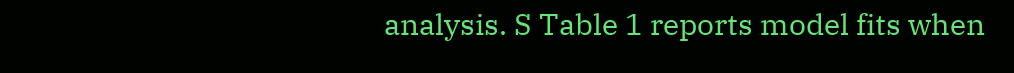analysis. S Table 1 reports model fits when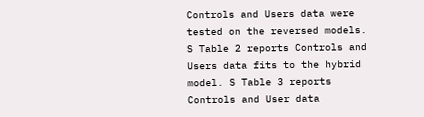Controls and Users data were tested on the reversed models. S Table 2 reports Controls and Users data fits to the hybrid model. S Table 3 reports Controls and User data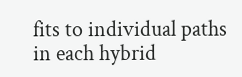fits to individual paths in each hybrid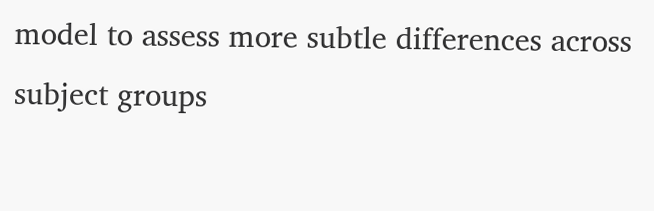model to assess more subtle differences across subject groups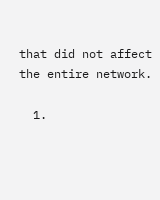that did not affect the entire network.

  1.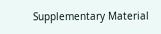Supplementary Material